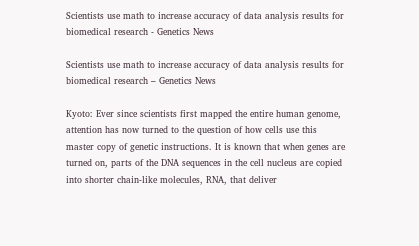Scientists use math to increase accuracy of data analysis results for biomedical research - Genetics News

Scientists use math to increase accuracy of data analysis results for biomedical research – Genetics News

Kyoto: Ever since scientists first mapped the entire human genome, attention has now turned to the question of how cells use this master copy of genetic instructions. It is known that when genes are turned on, parts of the DNA sequences in the cell nucleus are copied into shorter chain-like molecules, RNA, that deliver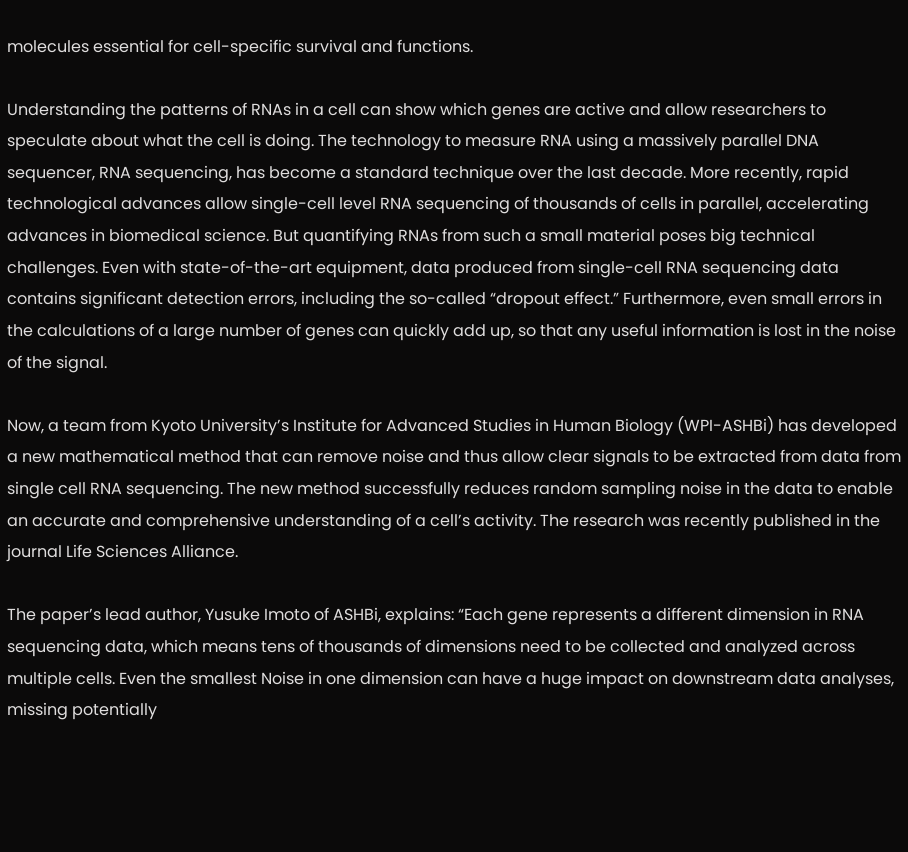molecules essential for cell-specific survival and functions.

Understanding the patterns of RNAs in a cell can show which genes are active and allow researchers to speculate about what the cell is doing. The technology to measure RNA using a massively parallel DNA sequencer, RNA sequencing, has become a standard technique over the last decade. More recently, rapid technological advances allow single-cell level RNA sequencing of thousands of cells in parallel, accelerating advances in biomedical science. But quantifying RNAs from such a small material poses big technical challenges. Even with state-of-the-art equipment, data produced from single-cell RNA sequencing data contains significant detection errors, including the so-called “dropout effect.” Furthermore, even small errors in the calculations of a large number of genes can quickly add up, so that any useful information is lost in the noise of the signal.

Now, a team from Kyoto University’s Institute for Advanced Studies in Human Biology (WPI-ASHBi) has developed a new mathematical method that can remove noise and thus allow clear signals to be extracted from data from single cell RNA sequencing. The new method successfully reduces random sampling noise in the data to enable an accurate and comprehensive understanding of a cell’s activity. The research was recently published in the journal Life Sciences Alliance.

The paper’s lead author, Yusuke Imoto of ASHBi, explains: “Each gene represents a different dimension in RNA sequencing data, which means tens of thousands of dimensions need to be collected and analyzed across multiple cells. Even the smallest Noise in one dimension can have a huge impact on downstream data analyses, missing potentially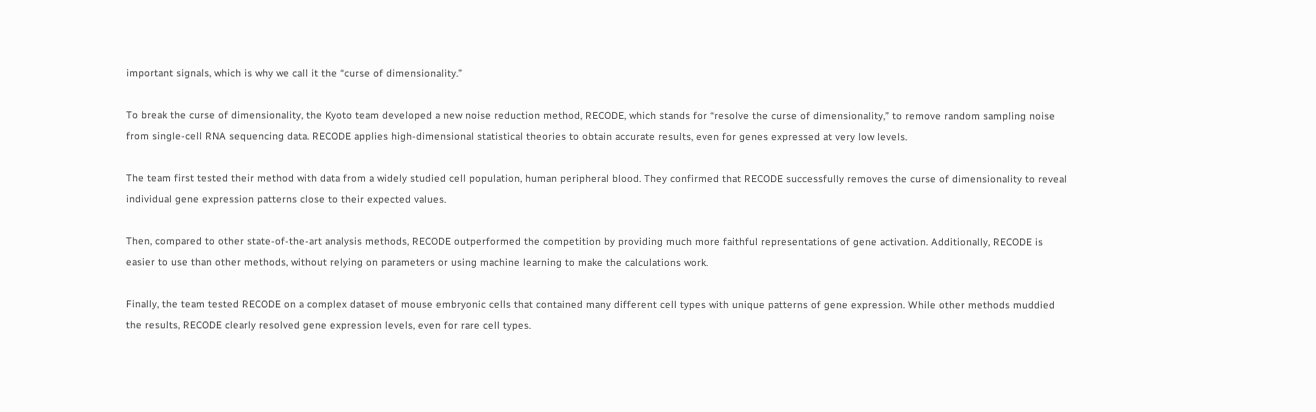important signals, which is why we call it the “curse of dimensionality.”

To break the curse of dimensionality, the Kyoto team developed a new noise reduction method, RECODE, which stands for “resolve the curse of dimensionality,” to remove random sampling noise from single-cell RNA sequencing data. RECODE applies high-dimensional statistical theories to obtain accurate results, even for genes expressed at very low levels.

The team first tested their method with data from a widely studied cell population, human peripheral blood. They confirmed that RECODE successfully removes the curse of dimensionality to reveal individual gene expression patterns close to their expected values.

Then, compared to other state-of-the-art analysis methods, RECODE outperformed the competition by providing much more faithful representations of gene activation. Additionally, RECODE is easier to use than other methods, without relying on parameters or using machine learning to make the calculations work.

Finally, the team tested RECODE on a complex dataset of mouse embryonic cells that contained many different cell types with unique patterns of gene expression. While other methods muddied the results, RECODE clearly resolved gene expression levels, even for rare cell types.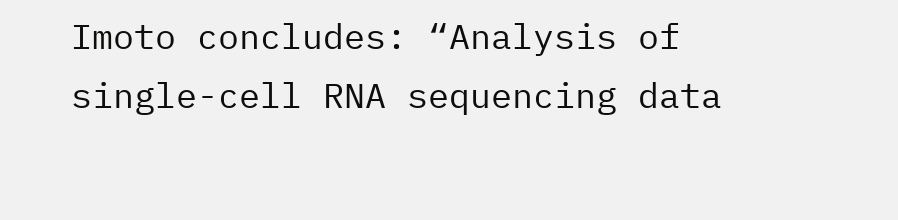Imoto concludes: “Analysis of single-cell RNA sequencing data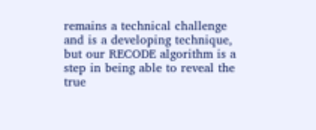remains a technical challenge and is a developing technique, but our RECODE algorithm is a step in being able to reveal the true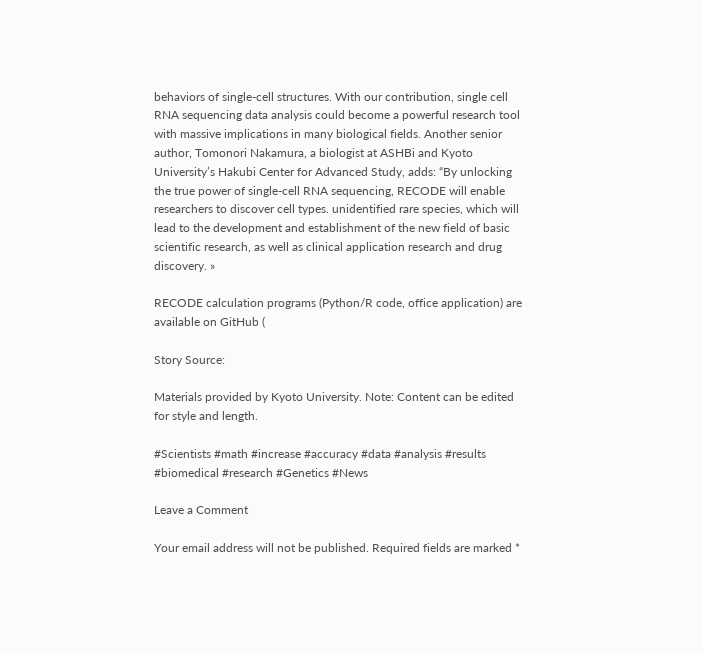behaviors of single-cell structures. With our contribution, single cell RNA sequencing data analysis could become a powerful research tool with massive implications in many biological fields. Another senior author, Tomonori Nakamura, a biologist at ASHBi and Kyoto University’s Hakubi Center for Advanced Study, adds: “By unlocking the true power of single-cell RNA sequencing, RECODE will enable researchers to discover cell types. unidentified rare species, which will lead to the development and establishment of the new field of basic scientific research, as well as clinical application research and drug discovery. »

RECODE calculation programs (Python/R code, office application) are available on GitHub (

Story Source:

Materials provided by Kyoto University. Note: Content can be edited for style and length.

#Scientists #math #increase #accuracy #data #analysis #results #biomedical #research #Genetics #News

Leave a Comment

Your email address will not be published. Required fields are marked *